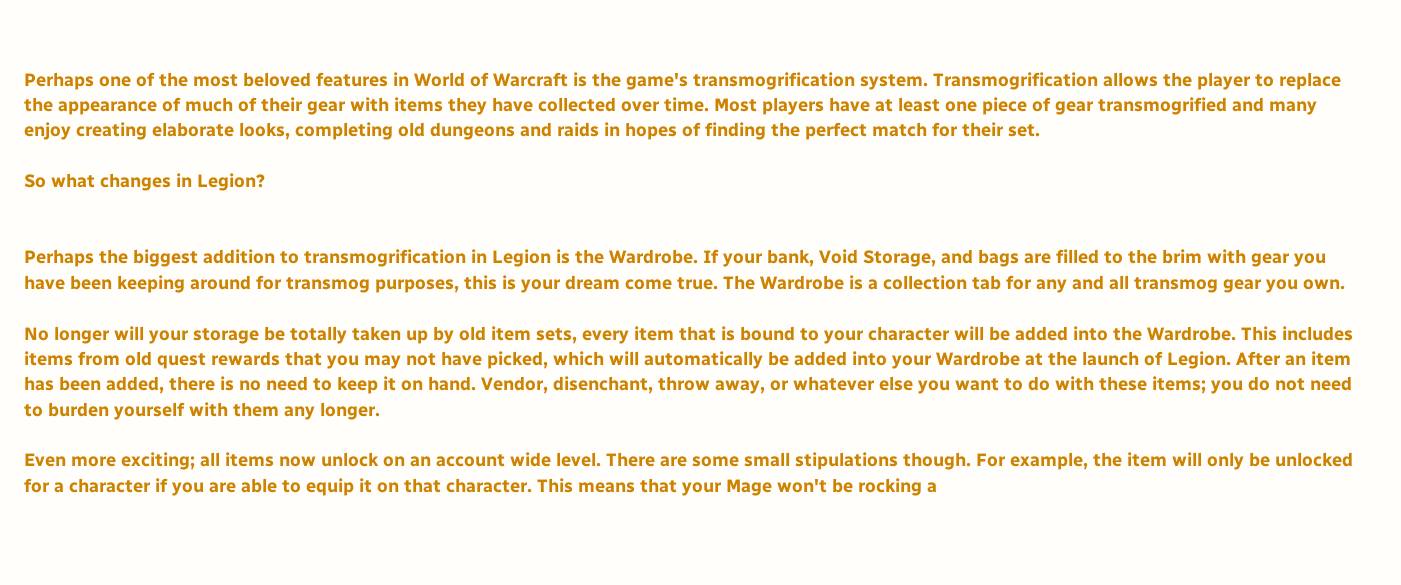Perhaps one of the most beloved features in World of Warcraft is the game's transmogrification system. Transmogrification allows the player to replace the appearance of much of their gear with items they have collected over time. Most players have at least one piece of gear transmogrified and many enjoy creating elaborate looks, completing old dungeons and raids in hopes of finding the perfect match for their set.

So what changes in Legion?


Perhaps the biggest addition to transmogrification in Legion is the Wardrobe. If your bank, Void Storage, and bags are filled to the brim with gear you have been keeping around for transmog purposes, this is your dream come true. The Wardrobe is a collection tab for any and all transmog gear you own.

No longer will your storage be totally taken up by old item sets, every item that is bound to your character will be added into the Wardrobe. This includes items from old quest rewards that you may not have picked, which will automatically be added into your Wardrobe at the launch of Legion. After an item has been added, there is no need to keep it on hand. Vendor, disenchant, throw away, or whatever else you want to do with these items; you do not need to burden yourself with them any longer.

Even more exciting; all items now unlock on an account wide level. There are some small stipulations though. For example, the item will only be unlocked for a character if you are able to equip it on that character. This means that your Mage won't be rocking a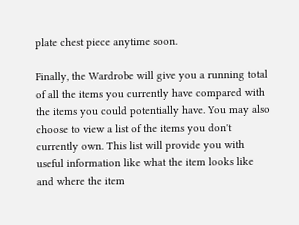plate chest piece anytime soon.

Finally, the Wardrobe will give you a running total of all the items you currently have compared with the items you could potentially have. You may also choose to view a list of the items you don't currently own. This list will provide you with useful information like what the item looks like and where the item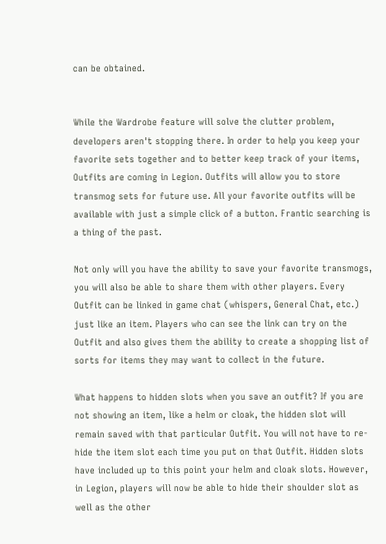can be obtained.


While the Wardrobe feature will solve the clutter problem, developers aren't stopping there. In order to help you keep your favorite sets together and to better keep track of your items, Outfits are coming in Legion. Outfits will allow you to store transmog sets for future use. All your favorite outfits will be available with just a simple click of a button. Frantic searching is a thing of the past.

Not only will you have the ability to save your favorite transmogs, you will also be able to share them with other players. Every Outfit can be linked in game chat (whispers, General Chat, etc.) just like an item. Players who can see the link can try on the Outfit and also gives them the ability to create a shopping list of sorts for items they may want to collect in the future.

What happens to hidden slots when you save an outfit? If you are not showing an item, like a helm or cloak, the hidden slot will remain saved with that particular Outfit. You will not have to re-hide the item slot each time you put on that Outfit. Hidden slots have included up to this point your helm and cloak slots. However, in Legion, players will now be able to hide their shoulder slot as well as the other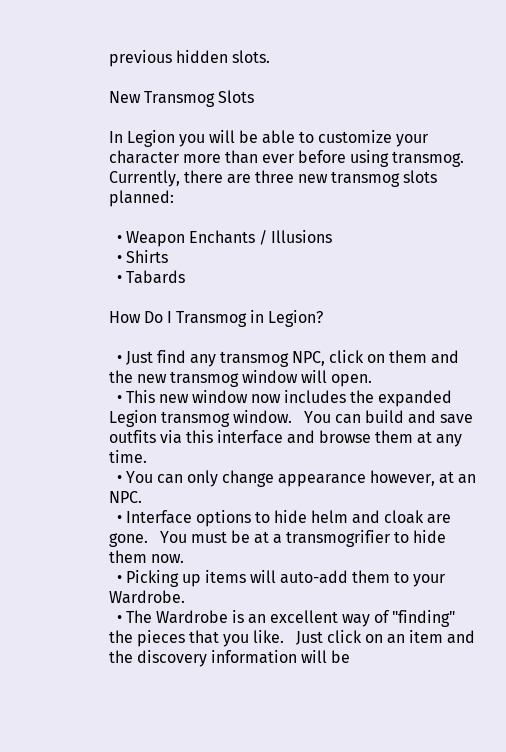previous hidden slots.

New Transmog Slots

In Legion you will be able to customize your character more than ever before using transmog. Currently, there are three new transmog slots planned:

  • Weapon Enchants / Illusions
  • Shirts
  • Tabards

How Do I Transmog in Legion?

  • Just find any transmog NPC, click on them and the new transmog window will open.
  • This new window now includes the expanded Legion transmog window.   You can build and save outfits via this interface and browse them at any time.
  • You can only change appearance however, at an NPC.
  • Interface options to hide helm and cloak are gone.   You must be at a transmogrifier to hide them now.
  • Picking up items will auto-add them to your Wardrobe.
  • The Wardrobe is an excellent way of "finding" the pieces that you like.   Just click on an item and the discovery information will be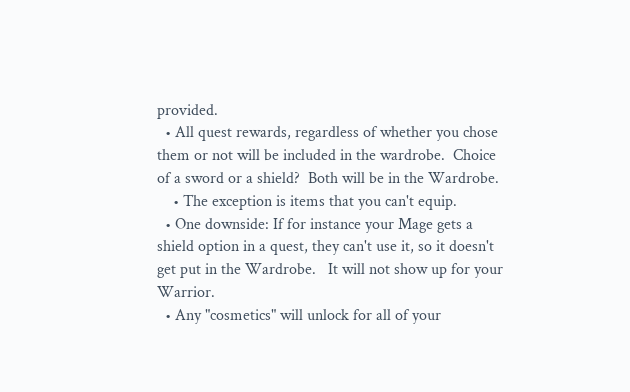provided.
  • All quest rewards, regardless of whether you chose them or not will be included in the wardrobe.  Choice of a sword or a shield?  Both will be in the Wardrobe.
    • The exception is items that you can't equip.
  • One downside: If for instance your Mage gets a shield option in a quest, they can't use it, so it doesn't get put in the Wardrobe.   It will not show up for your Warrior.
  • Any "cosmetics" will unlock for all of your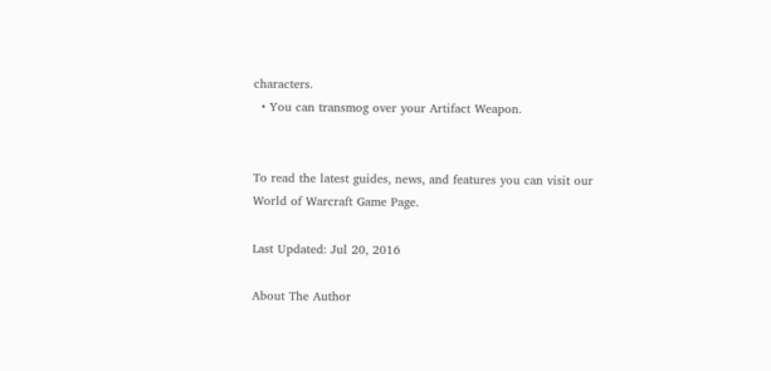characters.
  • You can transmog over your Artifact Weapon.


To read the latest guides, news, and features you can visit our World of Warcraft Game Page.

Last Updated: Jul 20, 2016

About The Author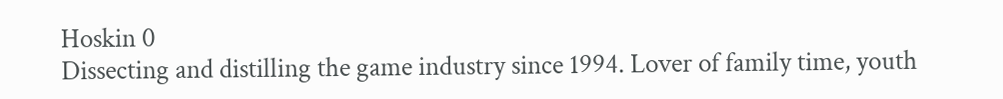Hoskin 0
Dissecting and distilling the game industry since 1994. Lover of family time, youth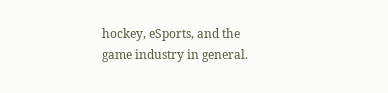hockey, eSports, and the game industry in general.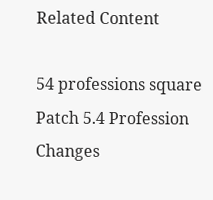Related Content

54 professions square
Patch 5.4 Profession Changes